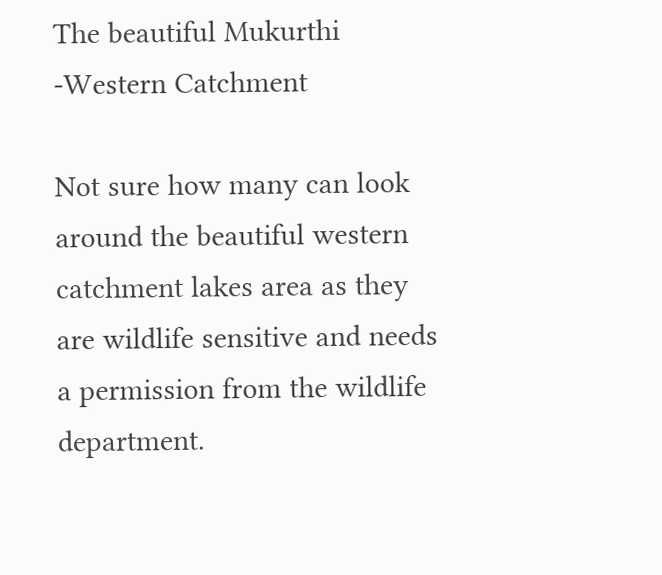The beautiful Mukurthi -Western Catchment

Not sure how many can look around the beautiful western catchment lakes area as they are wildlife sensitive and needs a permission from the wildlife department.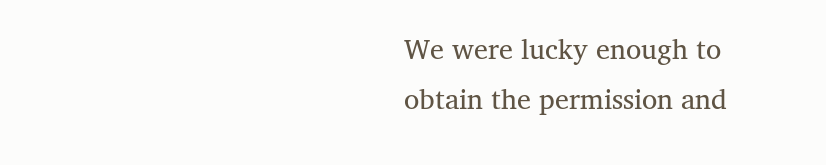We were lucky enough to obtain the permission and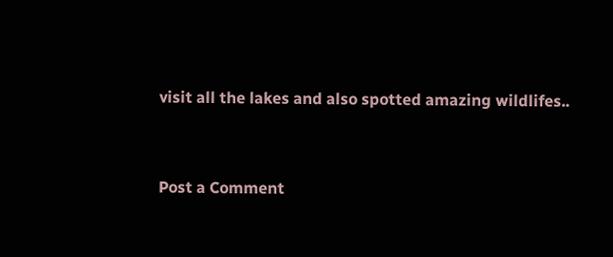visit all the lakes and also spotted amazing wildlifes..


Post a Comment